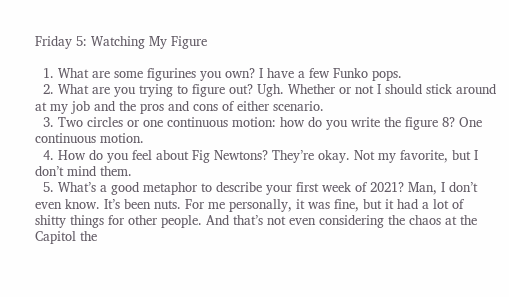Friday 5: Watching My Figure

  1. What are some figurines you own? I have a few Funko pops.
  2. What are you trying to figure out? Ugh. Whether or not I should stick around at my job and the pros and cons of either scenario.
  3. Two circles or one continuous motion: how do you write the figure 8? One continuous motion.
  4. How do you feel about Fig Newtons? They’re okay. Not my favorite, but I don’t mind them.
  5. What’s a good metaphor to describe your first week of 2021? Man, I don’t even know. It’s been nuts. For me personally, it was fine, but it had a lot of shitty things for other people. And that’s not even considering the chaos at the Capitol the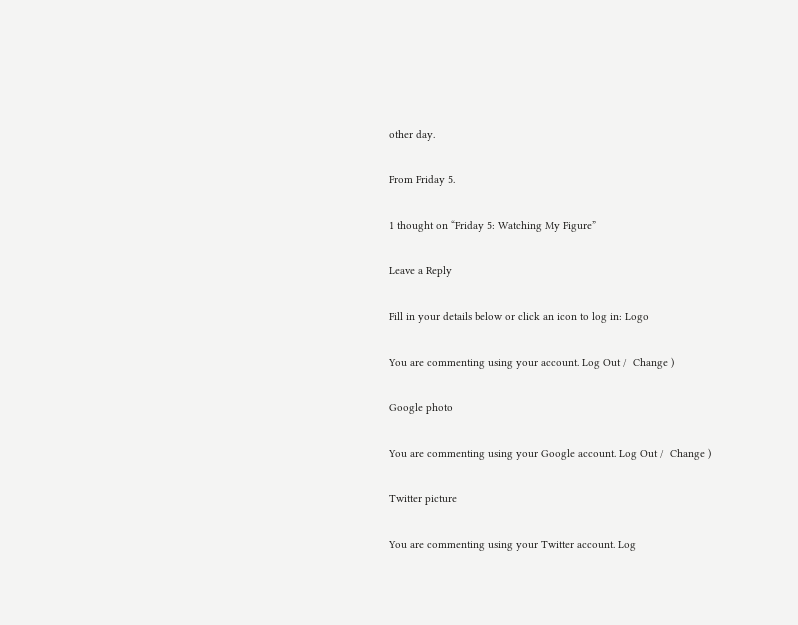other day.

From Friday 5.

1 thought on “Friday 5: Watching My Figure”

Leave a Reply

Fill in your details below or click an icon to log in: Logo

You are commenting using your account. Log Out /  Change )

Google photo

You are commenting using your Google account. Log Out /  Change )

Twitter picture

You are commenting using your Twitter account. Log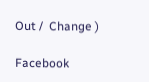Out /  Change )

Facebook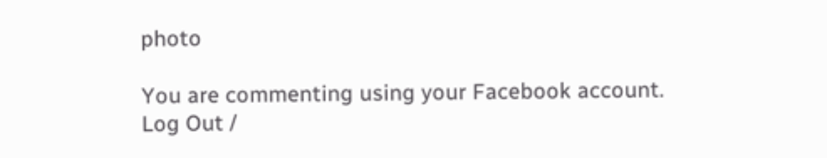photo

You are commenting using your Facebook account. Log Out /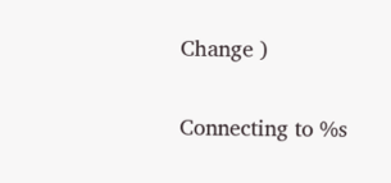Change )

Connecting to %s